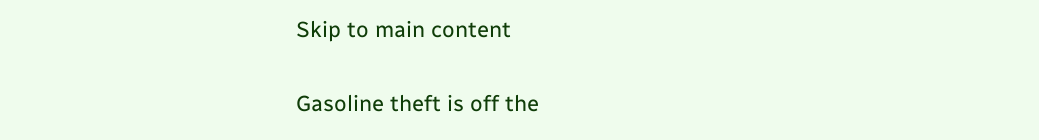Skip to main content

Gasoline theft is off the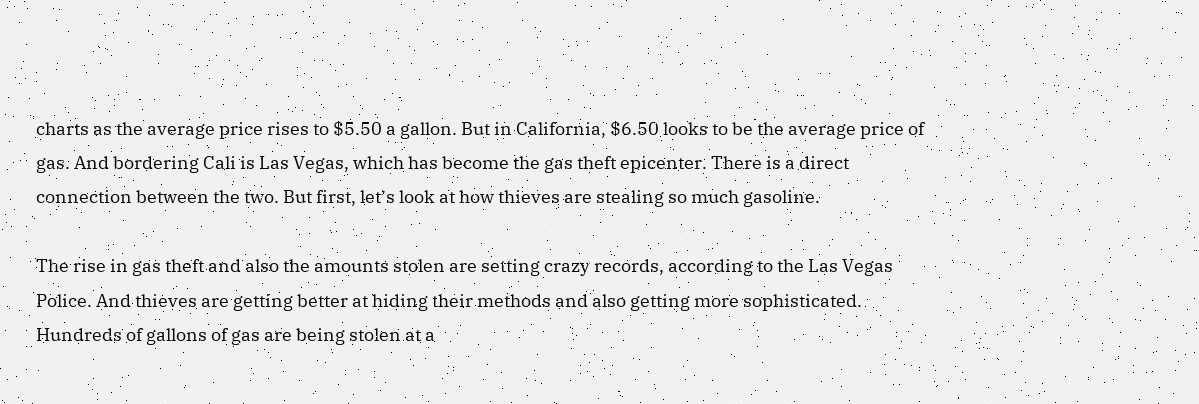charts as the average price rises to $5.50 a gallon. But in California, $6.50 looks to be the average price of gas. And bordering Cali is Las Vegas, which has become the gas theft epicenter. There is a direct connection between the two. But first, let’s look at how thieves are stealing so much gasoline.

The rise in gas theft and also the amounts stolen are setting crazy records, according to the Las Vegas Police. And thieves are getting better at hiding their methods and also getting more sophisticated. Hundreds of gallons of gas are being stolen at a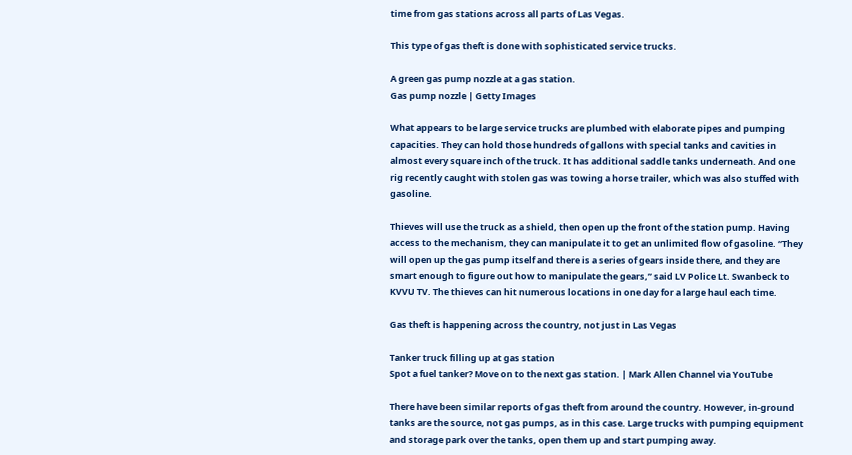time from gas stations across all parts of Las Vegas.

This type of gas theft is done with sophisticated service trucks.

A green gas pump nozzle at a gas station.
Gas pump nozzle | Getty Images

What appears to be large service trucks are plumbed with elaborate pipes and pumping capacities. They can hold those hundreds of gallons with special tanks and cavities in almost every square inch of the truck. It has additional saddle tanks underneath. And one rig recently caught with stolen gas was towing a horse trailer, which was also stuffed with gasoline.

Thieves will use the truck as a shield, then open up the front of the station pump. Having access to the mechanism, they can manipulate it to get an unlimited flow of gasoline. “They will open up the gas pump itself and there is a series of gears inside there, and they are smart enough to figure out how to manipulate the gears,” said LV Police Lt. Swanbeck to KVVU TV. The thieves can hit numerous locations in one day for a large haul each time.

Gas theft is happening across the country, not just in Las Vegas

Tanker truck filling up at gas station
Spot a fuel tanker? Move on to the next gas station. | Mark Allen Channel via YouTube

There have been similar reports of gas theft from around the country. However, in-ground tanks are the source, not gas pumps, as in this case. Large trucks with pumping equipment and storage park over the tanks, open them up and start pumping away.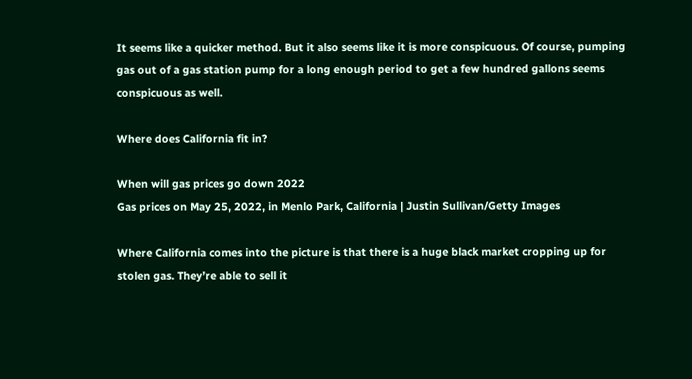It seems like a quicker method. But it also seems like it is more conspicuous. Of course, pumping gas out of a gas station pump for a long enough period to get a few hundred gallons seems conspicuous as well.

Where does California fit in?

When will gas prices go down 2022
Gas prices on May 25, 2022, in Menlo Park, California | Justin Sullivan/Getty Images

Where California comes into the picture is that there is a huge black market cropping up for stolen gas. They’re able to sell it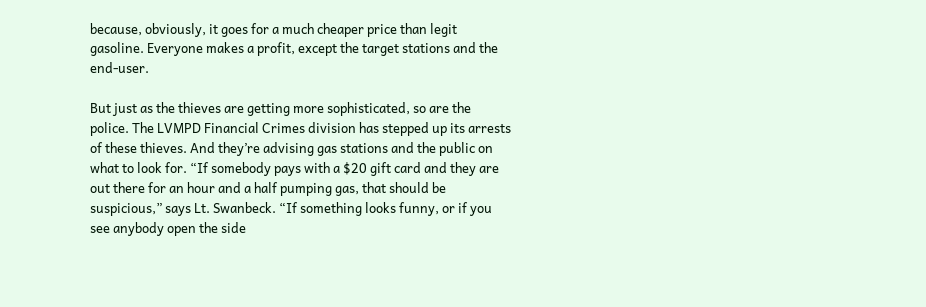because, obviously, it goes for a much cheaper price than legit gasoline. Everyone makes a profit, except the target stations and the end-user.

But just as the thieves are getting more sophisticated, so are the police. The LVMPD Financial Crimes division has stepped up its arrests of these thieves. And they’re advising gas stations and the public on what to look for. “If somebody pays with a $20 gift card and they are out there for an hour and a half pumping gas, that should be suspicious,” says Lt. Swanbeck. “If something looks funny, or if you see anybody open the side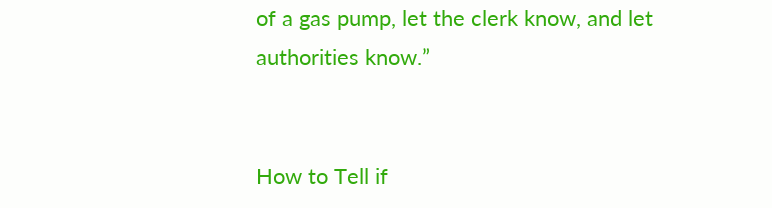of a gas pump, let the clerk know, and let authorities know.”


How to Tell if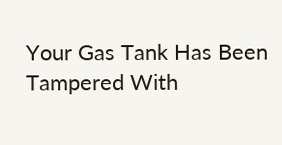Your Gas Tank Has Been Tampered With